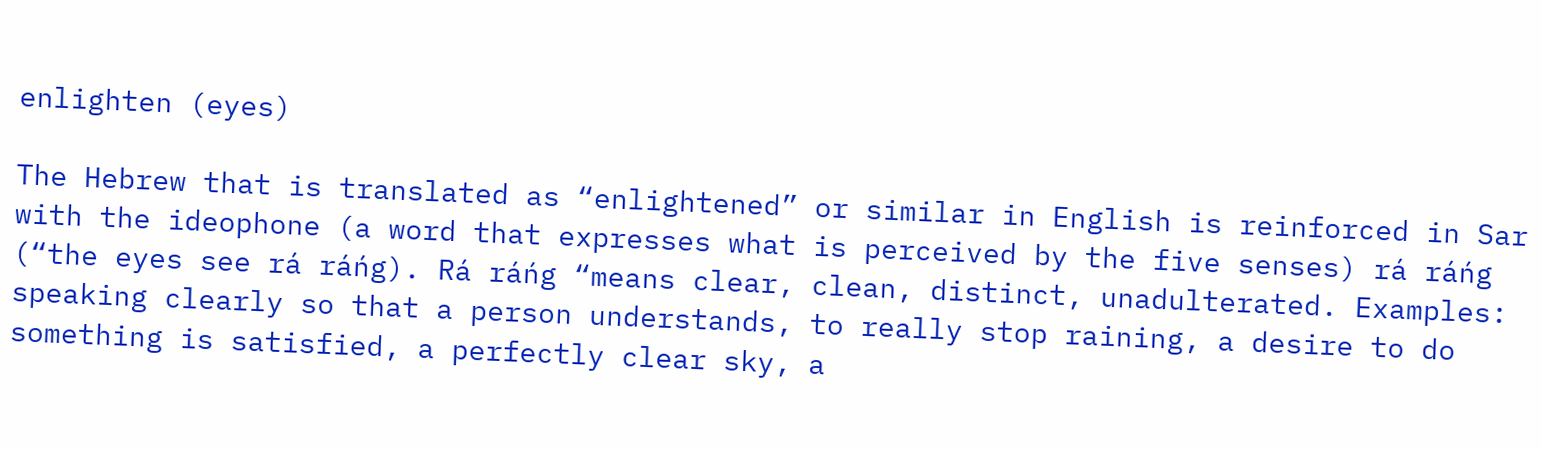enlighten (eyes)

The Hebrew that is translated as “enlightened” or similar in English is reinforced in Sar with the ideophone (a word that expresses what is perceived by the five senses) rá ráńg (“the eyes see rá ráńg). Rá ráńg “means clear, clean, distinct, unadulterated. Examples: speaking clearly so that a person understands, to really stop raining, a desire to do something is satisfied, a perfectly clear sky, a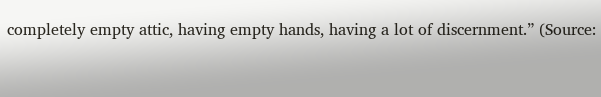completely empty attic, having empty hands, having a lot of discernment.” (Source: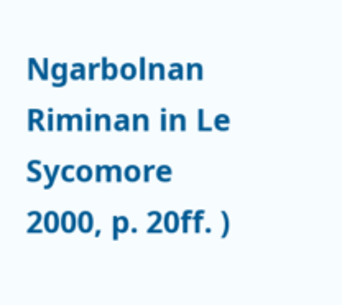Ngarbolnan Riminan in Le Sycomore 2000, p. 20ff. )